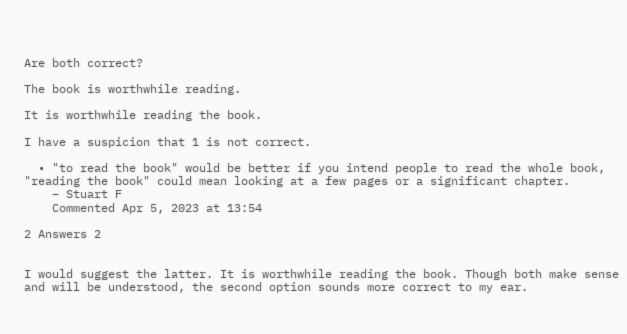Are both correct?

The book is worthwhile reading.

It is worthwhile reading the book.

I have a suspicion that 1 is not correct.

  • "to read the book" would be better if you intend people to read the whole book, "reading the book" could mean looking at a few pages or a significant chapter.
    – Stuart F
    Commented Apr 5, 2023 at 13:54

2 Answers 2


I would suggest the latter. It is worthwhile reading the book. Though both make sense and will be understood, the second option sounds more correct to my ear.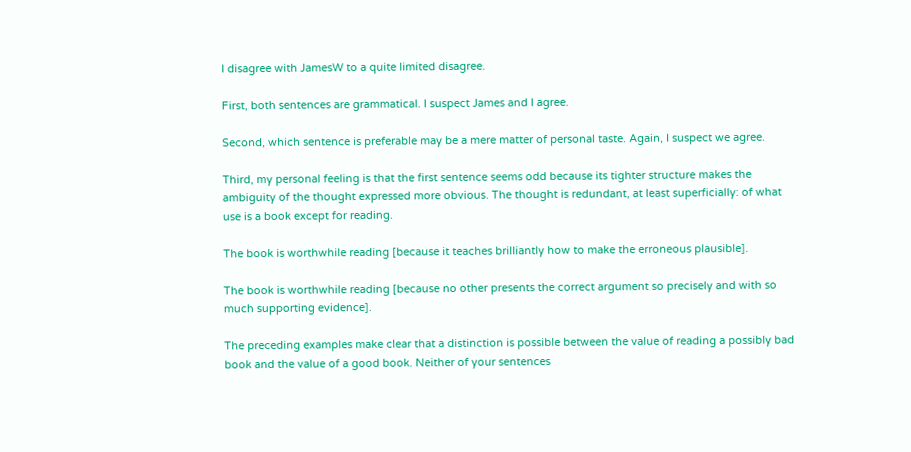I disagree with JamesW to a quite limited disagree.

First, both sentences are grammatical. I suspect James and I agree.

Second, which sentence is preferable may be a mere matter of personal taste. Again, I suspect we agree.

Third, my personal feeling is that the first sentence seems odd because its tighter structure makes the ambiguity of the thought expressed more obvious. The thought is redundant, at least superficially: of what use is a book except for reading.

The book is worthwhile reading [because it teaches brilliantly how to make the erroneous plausible].

The book is worthwhile reading [because no other presents the correct argument so precisely and with so much supporting evidence].

The preceding examples make clear that a distinction is possible between the value of reading a possibly bad book and the value of a good book. Neither of your sentences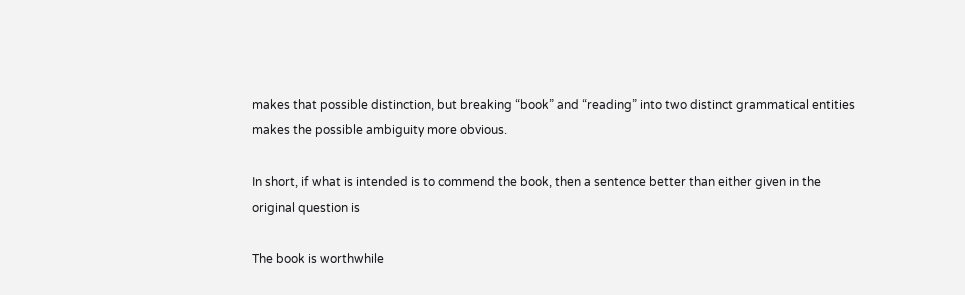makes that possible distinction, but breaking “book” and “reading” into two distinct grammatical entities makes the possible ambiguity more obvious.

In short, if what is intended is to commend the book, then a sentence better than either given in the original question is

The book is worthwhile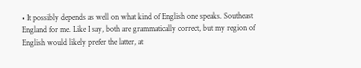• It possibly depends as well on what kind of English one speaks. Southeast England for me. Like I say, both are grammatically correct, but my region of English would likely prefer the latter, at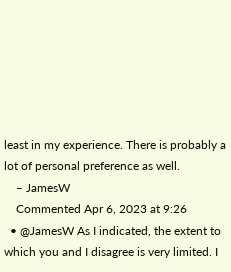least in my experience. There is probably a lot of personal preference as well.
    – JamesW
    Commented Apr 6, 2023 at 9:26
  • @JamesW As I indicated, the extent to which you and I disagree is very limited. I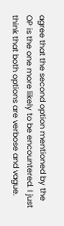agree that the second option mentioned by the OP is the one more likely to be encountered. I just think that both options are verbose and vague.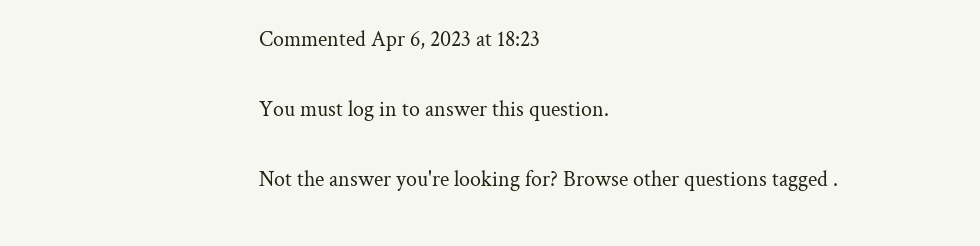Commented Apr 6, 2023 at 18:23

You must log in to answer this question.

Not the answer you're looking for? Browse other questions tagged .